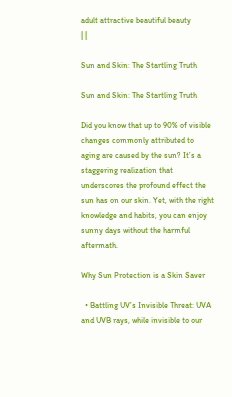adult attractive beautiful beauty
| |

Sun and Skin: The Startling Truth

Sun and Skin: The Startling Truth

Did you know that up to 90% of visible changes commonly attributed to aging are caused by the sun? It’s a staggering realization that underscores the profound effect the sun has on our skin. Yet, with the right knowledge and habits, you can enjoy sunny days without the harmful aftermath.

Why Sun Protection is a Skin Saver

  • Battling UV’s Invisible Threat: UVA and UVB rays, while invisible to our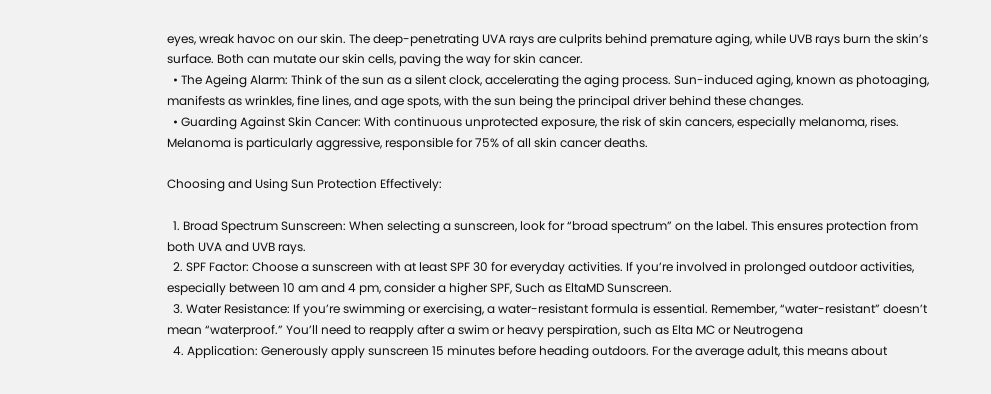eyes, wreak havoc on our skin. The deep-penetrating UVA rays are culprits behind premature aging, while UVB rays burn the skin’s surface. Both can mutate our skin cells, paving the way for skin cancer.
  • The Ageing Alarm: Think of the sun as a silent clock, accelerating the aging process. Sun-induced aging, known as photoaging, manifests as wrinkles, fine lines, and age spots, with the sun being the principal driver behind these changes.
  • Guarding Against Skin Cancer: With continuous unprotected exposure, the risk of skin cancers, especially melanoma, rises. Melanoma is particularly aggressive, responsible for 75% of all skin cancer deaths.

Choosing and Using Sun Protection Effectively:

  1. Broad Spectrum Sunscreen: When selecting a sunscreen, look for “broad spectrum” on the label. This ensures protection from both UVA and UVB rays.
  2. SPF Factor: Choose a sunscreen with at least SPF 30 for everyday activities. If you’re involved in prolonged outdoor activities, especially between 10 am and 4 pm, consider a higher SPF, Such as EltaMD Sunscreen.
  3. Water Resistance: If you’re swimming or exercising, a water-resistant formula is essential. Remember, “water-resistant” doesn’t mean “waterproof.” You’ll need to reapply after a swim or heavy perspiration, such as Elta MC or Neutrogena
  4. Application: Generously apply sunscreen 15 minutes before heading outdoors. For the average adult, this means about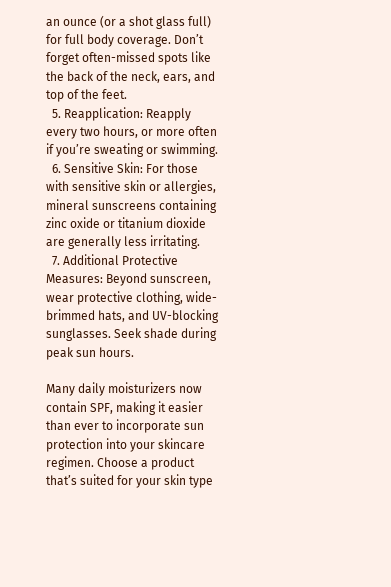an ounce (or a shot glass full) for full body coverage. Don’t forget often-missed spots like the back of the neck, ears, and top of the feet.
  5. Reapplication: Reapply every two hours, or more often if you’re sweating or swimming.
  6. Sensitive Skin: For those with sensitive skin or allergies, mineral sunscreens containing zinc oxide or titanium dioxide are generally less irritating.
  7. Additional Protective Measures: Beyond sunscreen, wear protective clothing, wide-brimmed hats, and UV-blocking sunglasses. Seek shade during peak sun hours.

Many daily moisturizers now contain SPF, making it easier than ever to incorporate sun protection into your skincare regimen. Choose a product that’s suited for your skin type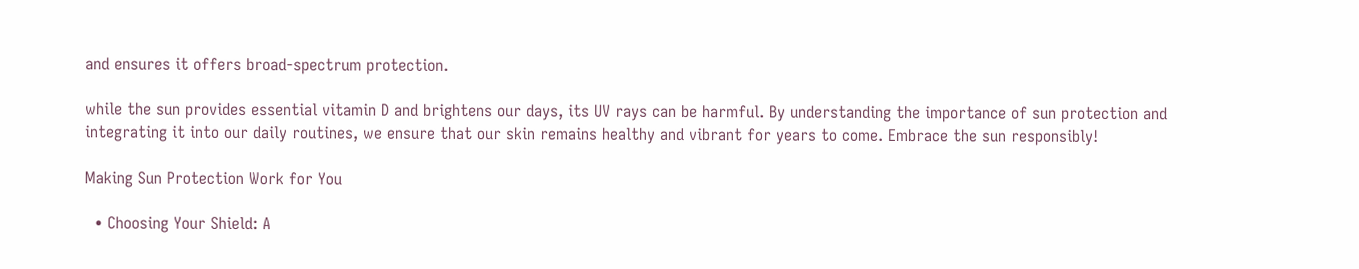and ensures it offers broad-spectrum protection.

while the sun provides essential vitamin D and brightens our days, its UV rays can be harmful. By understanding the importance of sun protection and integrating it into our daily routines, we ensure that our skin remains healthy and vibrant for years to come. Embrace the sun responsibly!

Making Sun Protection Work for You

  • Choosing Your Shield: A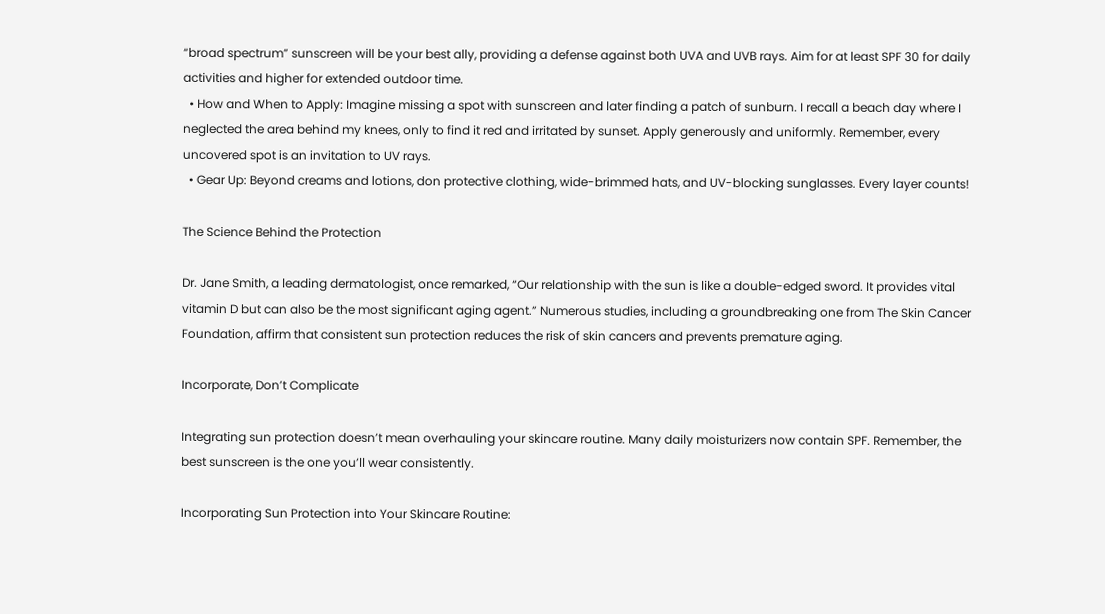“broad spectrum” sunscreen will be your best ally, providing a defense against both UVA and UVB rays. Aim for at least SPF 30 for daily activities and higher for extended outdoor time.
  • How and When to Apply: Imagine missing a spot with sunscreen and later finding a patch of sunburn. I recall a beach day where I neglected the area behind my knees, only to find it red and irritated by sunset. Apply generously and uniformly. Remember, every uncovered spot is an invitation to UV rays.
  • Gear Up: Beyond creams and lotions, don protective clothing, wide-brimmed hats, and UV-blocking sunglasses. Every layer counts!

The Science Behind the Protection

Dr. Jane Smith, a leading dermatologist, once remarked, “Our relationship with the sun is like a double-edged sword. It provides vital vitamin D but can also be the most significant aging agent.” Numerous studies, including a groundbreaking one from The Skin Cancer Foundation, affirm that consistent sun protection reduces the risk of skin cancers and prevents premature aging.

Incorporate, Don’t Complicate

Integrating sun protection doesn’t mean overhauling your skincare routine. Many daily moisturizers now contain SPF. Remember, the best sunscreen is the one you’ll wear consistently.

Incorporating Sun Protection into Your Skincare Routine: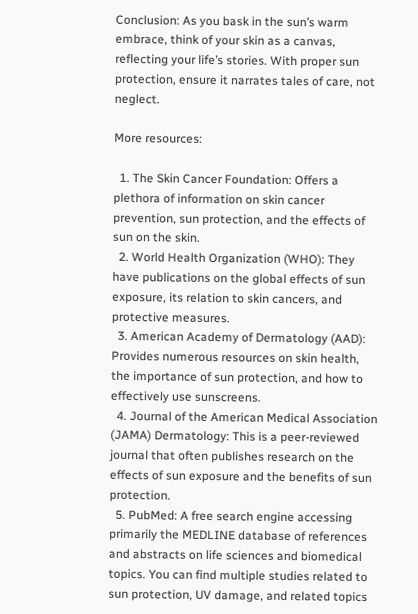Conclusion: As you bask in the sun’s warm embrace, think of your skin as a canvas, reflecting your life’s stories. With proper sun protection, ensure it narrates tales of care, not neglect.

More resources:

  1. The Skin Cancer Foundation: Offers a plethora of information on skin cancer prevention, sun protection, and the effects of sun on the skin.
  2. World Health Organization (WHO): They have publications on the global effects of sun exposure, its relation to skin cancers, and protective measures.
  3. American Academy of Dermatology (AAD): Provides numerous resources on skin health, the importance of sun protection, and how to effectively use sunscreens.
  4. Journal of the American Medical Association (JAMA) Dermatology: This is a peer-reviewed journal that often publishes research on the effects of sun exposure and the benefits of sun protection.
  5. PubMed: A free search engine accessing primarily the MEDLINE database of references and abstracts on life sciences and biomedical topics. You can find multiple studies related to sun protection, UV damage, and related topics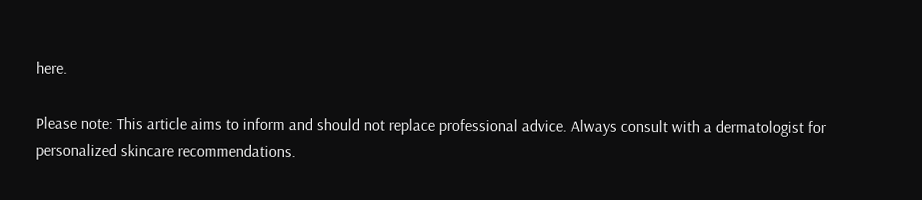here.

Please note: This article aims to inform and should not replace professional advice. Always consult with a dermatologist for personalized skincare recommendations.